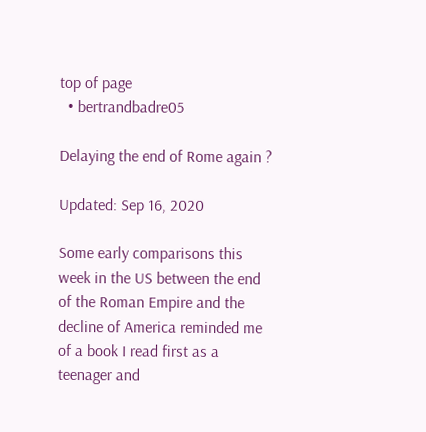top of page
  • bertrandbadre05

Delaying the end of Rome again ?

Updated: Sep 16, 2020

Some early comparisons this week in the US between the end of the Roman Empire and the decline of America reminded me of a book I read first as a teenager and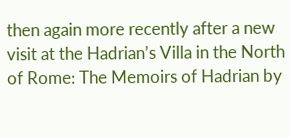then again more recently after a new visit at the Hadrian’s Villa in the North of Rome: The Memoirs of Hadrian by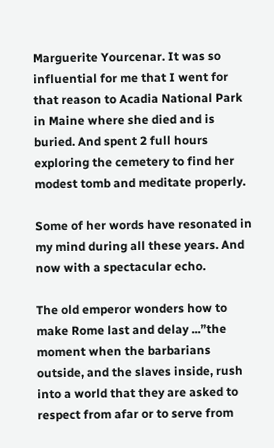Marguerite Yourcenar. It was so influential for me that I went for that reason to Acadia National Park in Maine where she died and is buried. And spent 2 full hours exploring the cemetery to find her modest tomb and meditate properly.

Some of her words have resonated in my mind during all these years. And now with a spectacular echo.

The old emperor wonders how to make Rome last and delay ...”the moment when the barbarians outside, and the slaves inside, rush into a world that they are asked to respect from afar or to serve from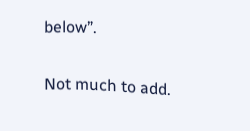below”.

Not much to add.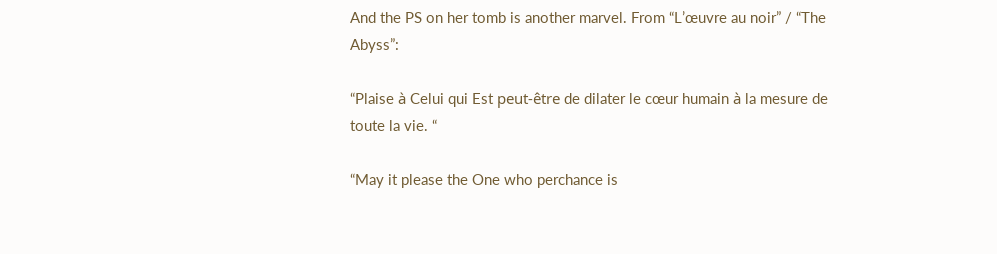And the PS on her tomb is another marvel. From “L’œuvre au noir” / “The Abyss”:

“Plaise à Celui qui Est peut-être de dilater le cœur humain à la mesure de toute la vie. “

“May it please the One who perchance is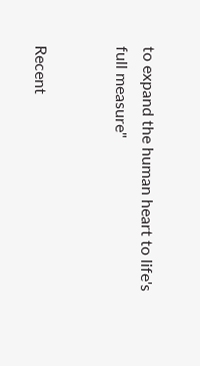to expand the human heart to life's full measure"


Recent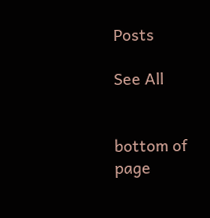Posts

See All


bottom of page